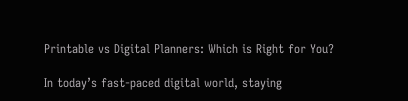Printable vs Digital Planners: Which is Right for You?

In today’s fast-paced digital world, staying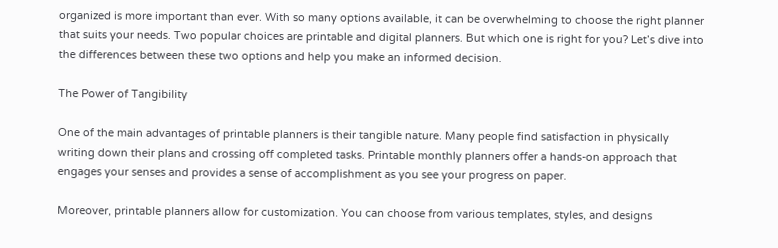organized is more important than ever. With so many options available, it can be overwhelming to choose the right planner that suits your needs. Two popular choices are printable and digital planners. But which one is right for you? Let’s dive into the differences between these two options and help you make an informed decision.

The Power of Tangibility

One of the main advantages of printable planners is their tangible nature. Many people find satisfaction in physically writing down their plans and crossing off completed tasks. Printable monthly planners offer a hands-on approach that engages your senses and provides a sense of accomplishment as you see your progress on paper.

Moreover, printable planners allow for customization. You can choose from various templates, styles, and designs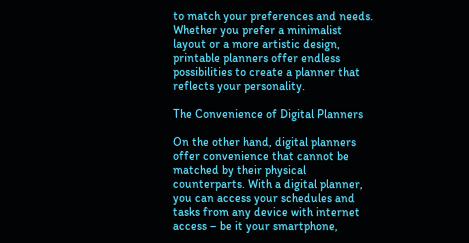to match your preferences and needs. Whether you prefer a minimalist layout or a more artistic design, printable planners offer endless possibilities to create a planner that reflects your personality.

The Convenience of Digital Planners

On the other hand, digital planners offer convenience that cannot be matched by their physical counterparts. With a digital planner, you can access your schedules and tasks from any device with internet access – be it your smartphone,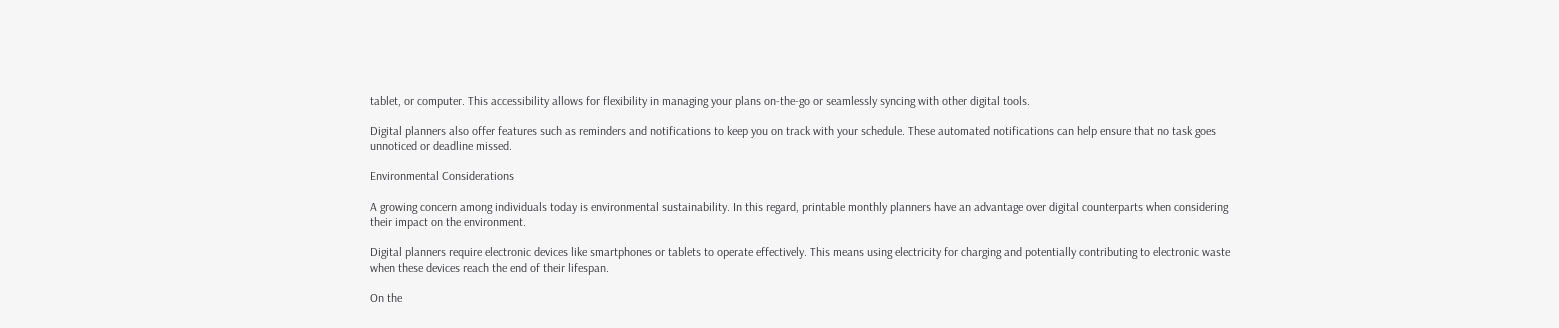tablet, or computer. This accessibility allows for flexibility in managing your plans on-the-go or seamlessly syncing with other digital tools.

Digital planners also offer features such as reminders and notifications to keep you on track with your schedule. These automated notifications can help ensure that no task goes unnoticed or deadline missed.

Environmental Considerations

A growing concern among individuals today is environmental sustainability. In this regard, printable monthly planners have an advantage over digital counterparts when considering their impact on the environment.

Digital planners require electronic devices like smartphones or tablets to operate effectively. This means using electricity for charging and potentially contributing to electronic waste when these devices reach the end of their lifespan.

On the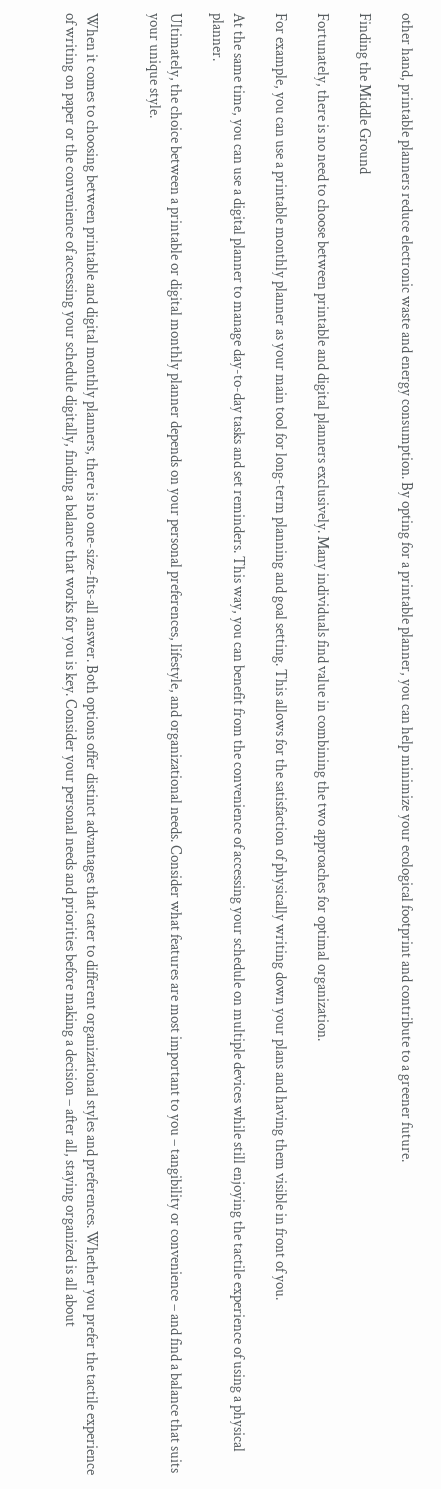other hand, printable planners reduce electronic waste and energy consumption. By opting for a printable planner, you can help minimize your ecological footprint and contribute to a greener future.

Finding the Middle Ground

Fortunately, there is no need to choose between printable and digital planners exclusively. Many individuals find value in combining the two approaches for optimal organization.

For example, you can use a printable monthly planner as your main tool for long-term planning and goal setting. This allows for the satisfaction of physically writing down your plans and having them visible in front of you.

At the same time, you can use a digital planner to manage day-to-day tasks and set reminders. This way, you can benefit from the convenience of accessing your schedule on multiple devices while still enjoying the tactile experience of using a physical planner.

Ultimately, the choice between a printable or digital monthly planner depends on your personal preferences, lifestyle, and organizational needs. Consider what features are most important to you – tangibility or convenience – and find a balance that suits your unique style.


When it comes to choosing between printable and digital monthly planners, there is no one-size-fits-all answer. Both options offer distinct advantages that cater to different organizational styles and preferences. Whether you prefer the tactile experience of writing on paper or the convenience of accessing your schedule digitally, finding a balance that works for you is key. Consider your personal needs and priorities before making a decision – after all, staying organized is all about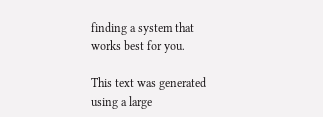finding a system that works best for you.

This text was generated using a large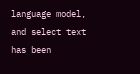language model, and select text has been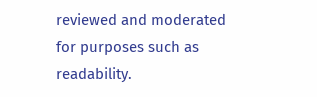reviewed and moderated for purposes such as readability.